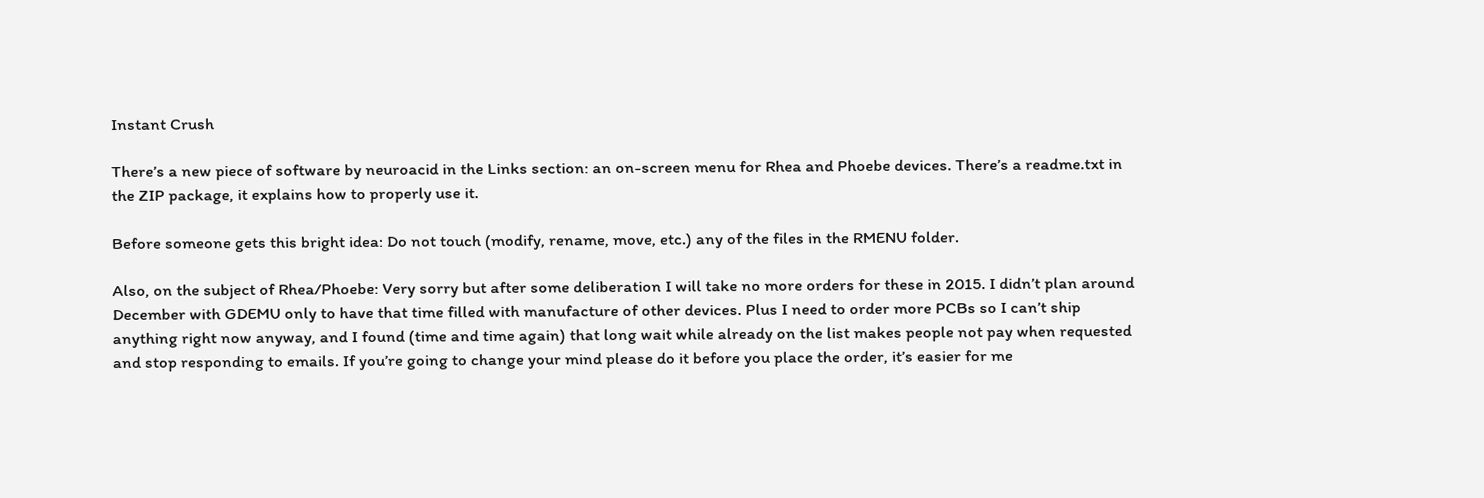Instant Crush

There’s a new piece of software by neuroacid in the Links section: an on-screen menu for Rhea and Phoebe devices. There’s a readme.txt in the ZIP package, it explains how to properly use it.

Before someone gets this bright idea: Do not touch (modify, rename, move, etc.) any of the files in the RMENU folder.

Also, on the subject of Rhea/Phoebe: Very sorry but after some deliberation I will take no more orders for these in 2015. I didn’t plan around December with GDEMU only to have that time filled with manufacture of other devices. Plus I need to order more PCBs so I can’t ship anything right now anyway, and I found (time and time again) that long wait while already on the list makes people not pay when requested and stop responding to emails. If you’re going to change your mind please do it before you place the order, it’s easier for me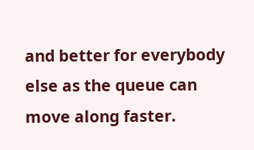and better for everybody else as the queue can move along faster.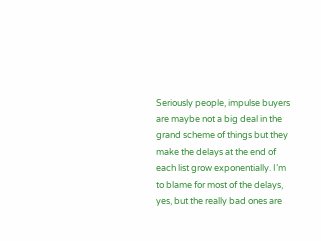Seriously people, impulse buyers are maybe not a big deal in the grand scheme of things but they make the delays at the end of each list grow exponentially. I’m to blame for most of the delays, yes, but the really bad ones are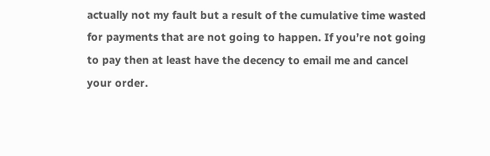actually not my fault but a result of the cumulative time wasted for payments that are not going to happen. If you’re not going to pay then at least have the decency to email me and cancel your order.